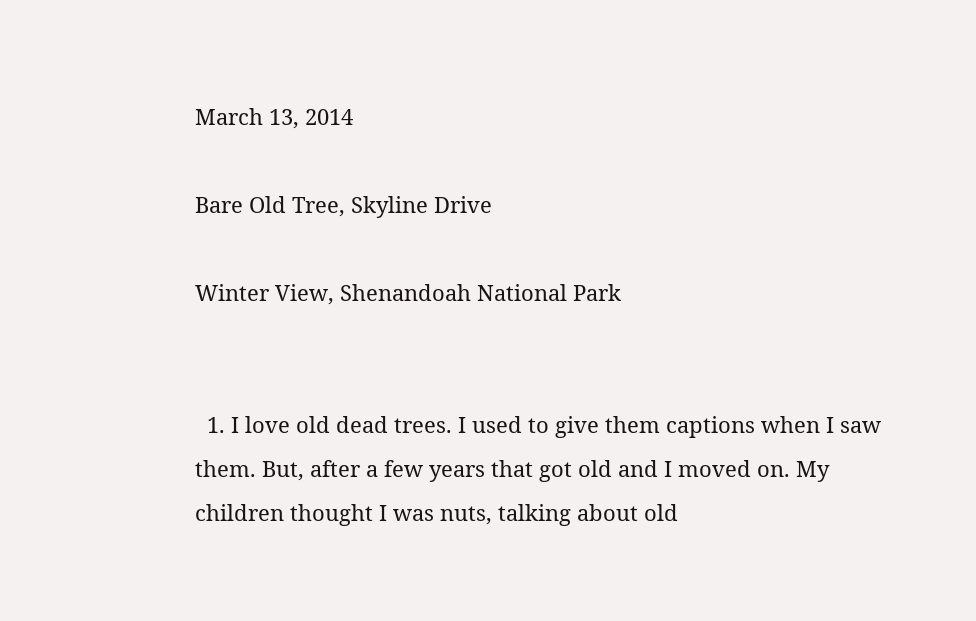March 13, 2014

Bare Old Tree, Skyline Drive

Winter View, Shenandoah National Park


  1. I love old dead trees. I used to give them captions when I saw them. But, after a few years that got old and I moved on. My children thought I was nuts, talking about old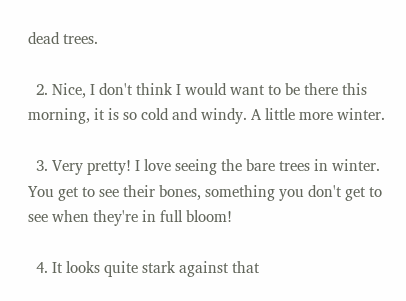dead trees.

  2. Nice, I don't think I would want to be there this morning, it is so cold and windy. A little more winter.

  3. Very pretty! I love seeing the bare trees in winter. You get to see their bones, something you don't get to see when they're in full bloom!

  4. It looks quite stark against that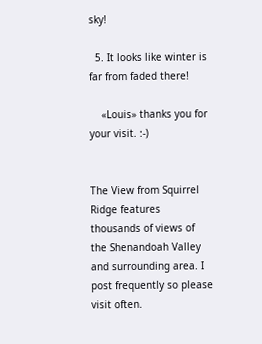sky!

  5. It looks like winter is far from faded there!

    «Louis» thanks you for your visit. :-)


The View from Squirrel Ridge features thousands of views of the Shenandoah Valley and surrounding area. I post frequently so please visit often.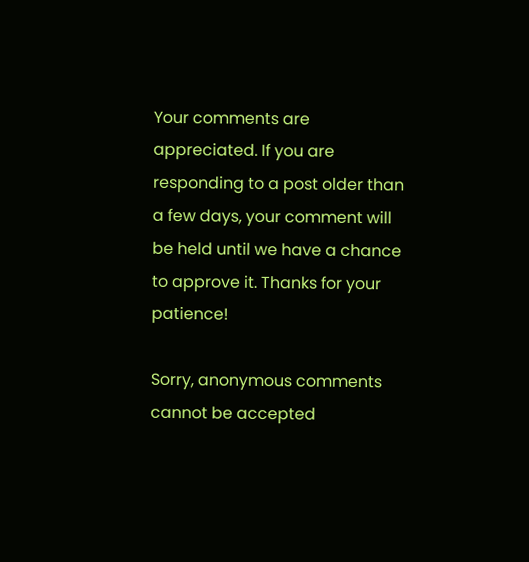Your comments are appreciated. If you are responding to a post older than a few days, your comment will be held until we have a chance to approve it. Thanks for your patience!

Sorry, anonymous comments cannot be accepted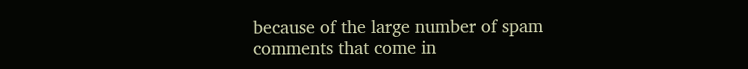because of the large number of spam comments that come in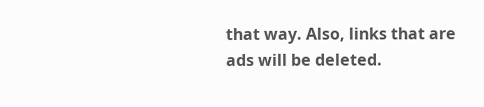that way. Also, links that are ads will be deleted.